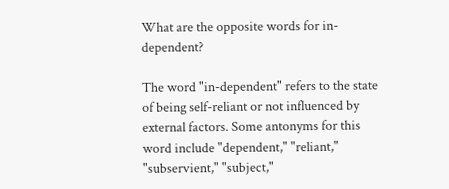What are the opposite words for in-dependent?

The word "in-dependent" refers to the state of being self-reliant or not influenced by external factors. Some antonyms for this word include "dependent," "reliant," "subservient," "subject,"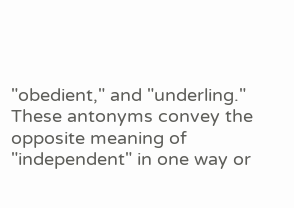"obedient," and "underling." These antonyms convey the opposite meaning of "independent" in one way or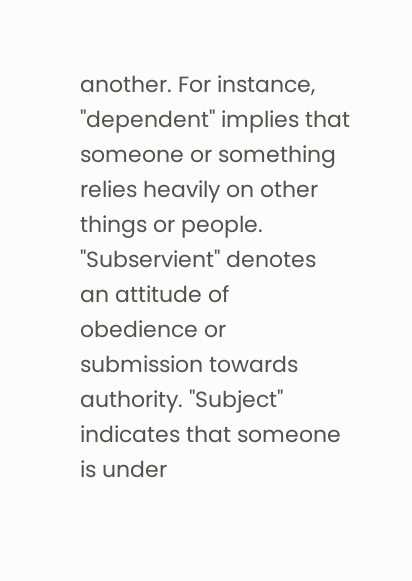another. For instance, "dependent" implies that someone or something relies heavily on other things or people. "Subservient" denotes an attitude of obedience or submission towards authority. "Subject" indicates that someone is under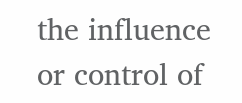the influence or control of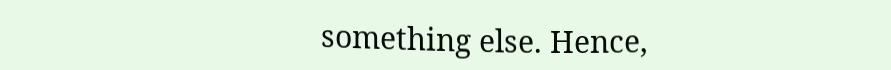something else. Hence,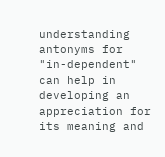understanding antonyms for "in-dependent" can help in developing an appreciation for its meaning and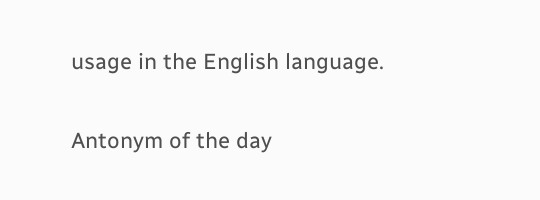usage in the English language.

Antonym of the day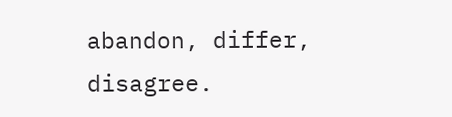abandon, differ, disagree.